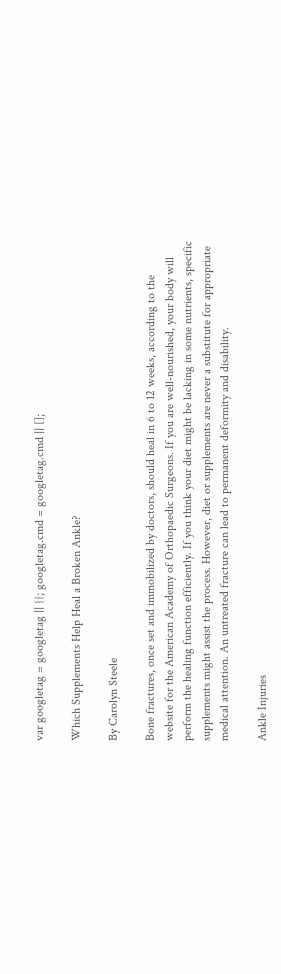var googletag = googletag || {}; googletag.cmd = googletag.cmd || [];

Which Supplements Help Heal a Broken Ankle?

By Carolyn Steele

Bone fractures, once set and immobilized by doctors, should heal in 6 to 12 weeks, according to the website for the American Academy of Orthopaedic Surgeons. If you are well-nourished, your body will perform the healing function efficiently. If you think your diet might be lacking in some nutrients, specific supplements might assist the process. However, diet or supplements are never a substitute for appropriate medical attention. An untreated fracture can lead to permanent deformity and disability.

Ankle Injuries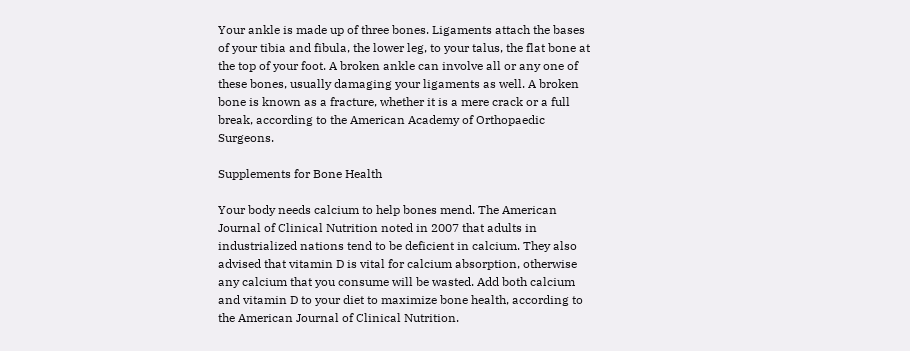Your ankle is made up of three bones. Ligaments attach the bases of your tibia and fibula, the lower leg, to your talus, the flat bone at the top of your foot. A broken ankle can involve all or any one of these bones, usually damaging your ligaments as well. A broken bone is known as a fracture, whether it is a mere crack or a full break, according to the American Academy of Orthopaedic Surgeons.

Supplements for Bone Health

Your body needs calcium to help bones mend. The American Journal of Clinical Nutrition noted in 2007 that adults in industrialized nations tend to be deficient in calcium. They also advised that vitamin D is vital for calcium absorption, otherwise any calcium that you consume will be wasted. Add both calcium and vitamin D to your diet to maximize bone health, according to the American Journal of Clinical Nutrition.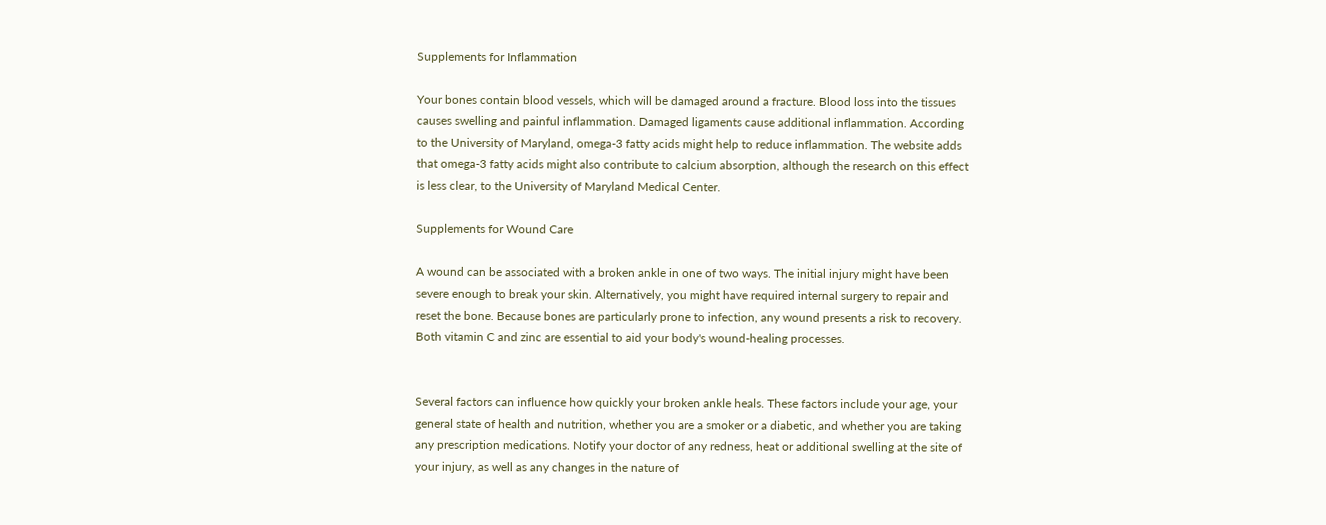Supplements for Inflammation

Your bones contain blood vessels, which will be damaged around a fracture. Blood loss into the tissues causes swelling and painful inflammation. Damaged ligaments cause additional inflammation. According to the University of Maryland, omega-3 fatty acids might help to reduce inflammation. The website adds that omega-3 fatty acids might also contribute to calcium absorption, although the research on this effect is less clear, to the University of Maryland Medical Center.

Supplements for Wound Care

A wound can be associated with a broken ankle in one of two ways. The initial injury might have been severe enough to break your skin. Alternatively, you might have required internal surgery to repair and reset the bone. Because bones are particularly prone to infection, any wound presents a risk to recovery. Both vitamin C and zinc are essential to aid your body's wound-healing processes.


Several factors can influence how quickly your broken ankle heals. These factors include your age, your general state of health and nutrition, whether you are a smoker or a diabetic, and whether you are taking any prescription medications. Notify your doctor of any redness, heat or additional swelling at the site of your injury, as well as any changes in the nature of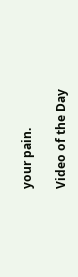your pain.

Video of the Day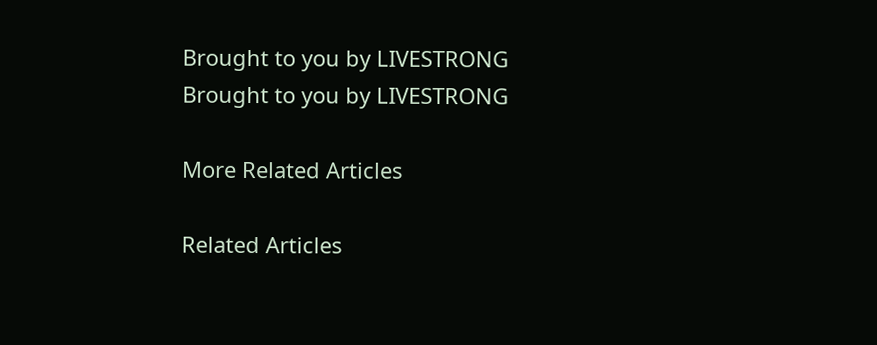Brought to you by LIVESTRONG
Brought to you by LIVESTRONG

More Related Articles

Related Articles